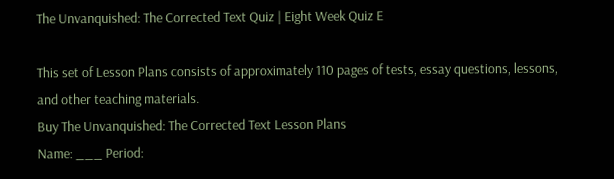The Unvanquished: The Corrected Text Quiz | Eight Week Quiz E

This set of Lesson Plans consists of approximately 110 pages of tests, essay questions, lessons, and other teaching materials.
Buy The Unvanquished: The Corrected Text Lesson Plans
Name: ___ Period: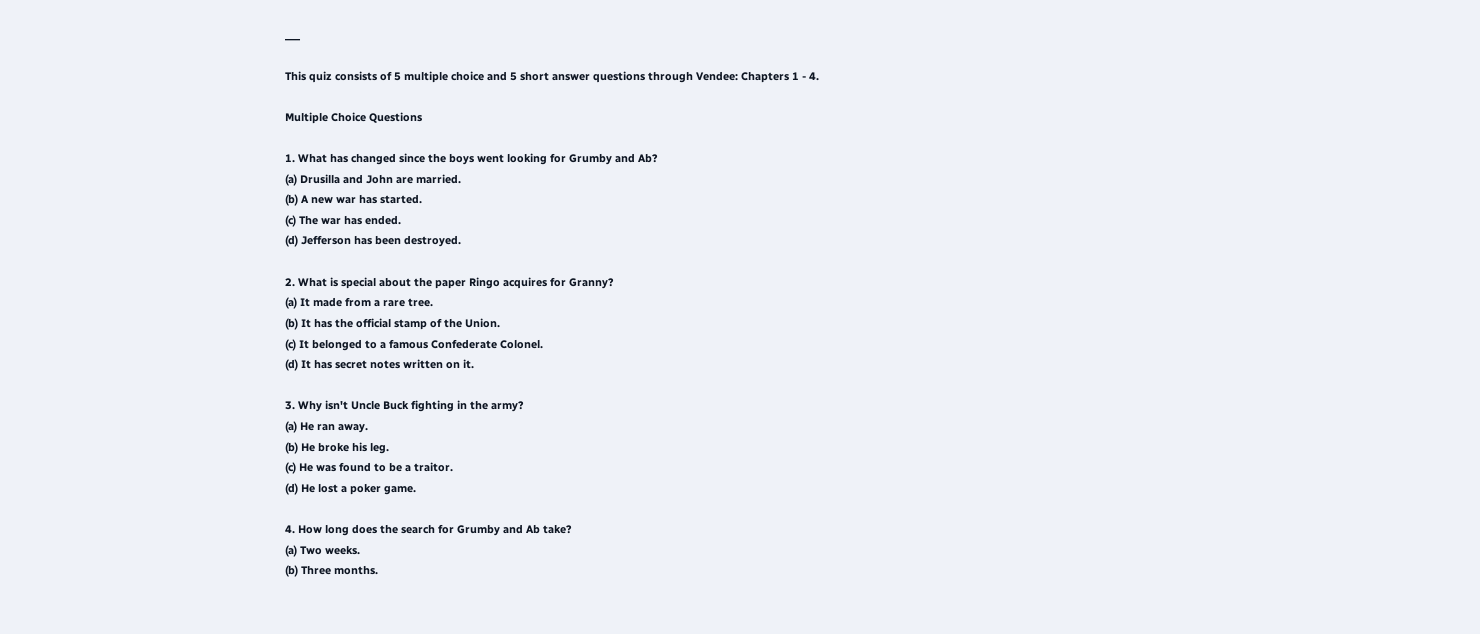___

This quiz consists of 5 multiple choice and 5 short answer questions through Vendee: Chapters 1 - 4.

Multiple Choice Questions

1. What has changed since the boys went looking for Grumby and Ab?
(a) Drusilla and John are married.
(b) A new war has started.
(c) The war has ended.
(d) Jefferson has been destroyed.

2. What is special about the paper Ringo acquires for Granny?
(a) It made from a rare tree.
(b) It has the official stamp of the Union.
(c) It belonged to a famous Confederate Colonel.
(d) It has secret notes written on it.

3. Why isn't Uncle Buck fighting in the army?
(a) He ran away.
(b) He broke his leg.
(c) He was found to be a traitor.
(d) He lost a poker game.

4. How long does the search for Grumby and Ab take?
(a) Two weeks.
(b) Three months.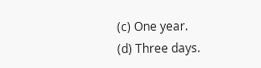(c) One year.
(d) Three days.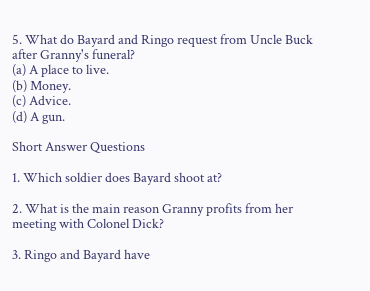5. What do Bayard and Ringo request from Uncle Buck after Granny's funeral?
(a) A place to live.
(b) Money.
(c) Advice.
(d) A gun.

Short Answer Questions

1. Which soldier does Bayard shoot at?

2. What is the main reason Granny profits from her meeting with Colonel Dick?

3. Ringo and Bayard have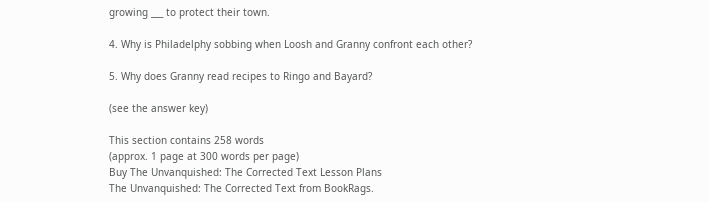growing ___ to protect their town.

4. Why is Philadelphy sobbing when Loosh and Granny confront each other?

5. Why does Granny read recipes to Ringo and Bayard?

(see the answer key)

This section contains 258 words
(approx. 1 page at 300 words per page)
Buy The Unvanquished: The Corrected Text Lesson Plans
The Unvanquished: The Corrected Text from BookRags.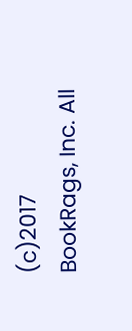(c)2017 BookRags, Inc. All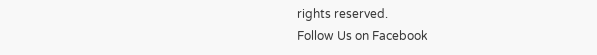rights reserved.
Follow Us on Facebook